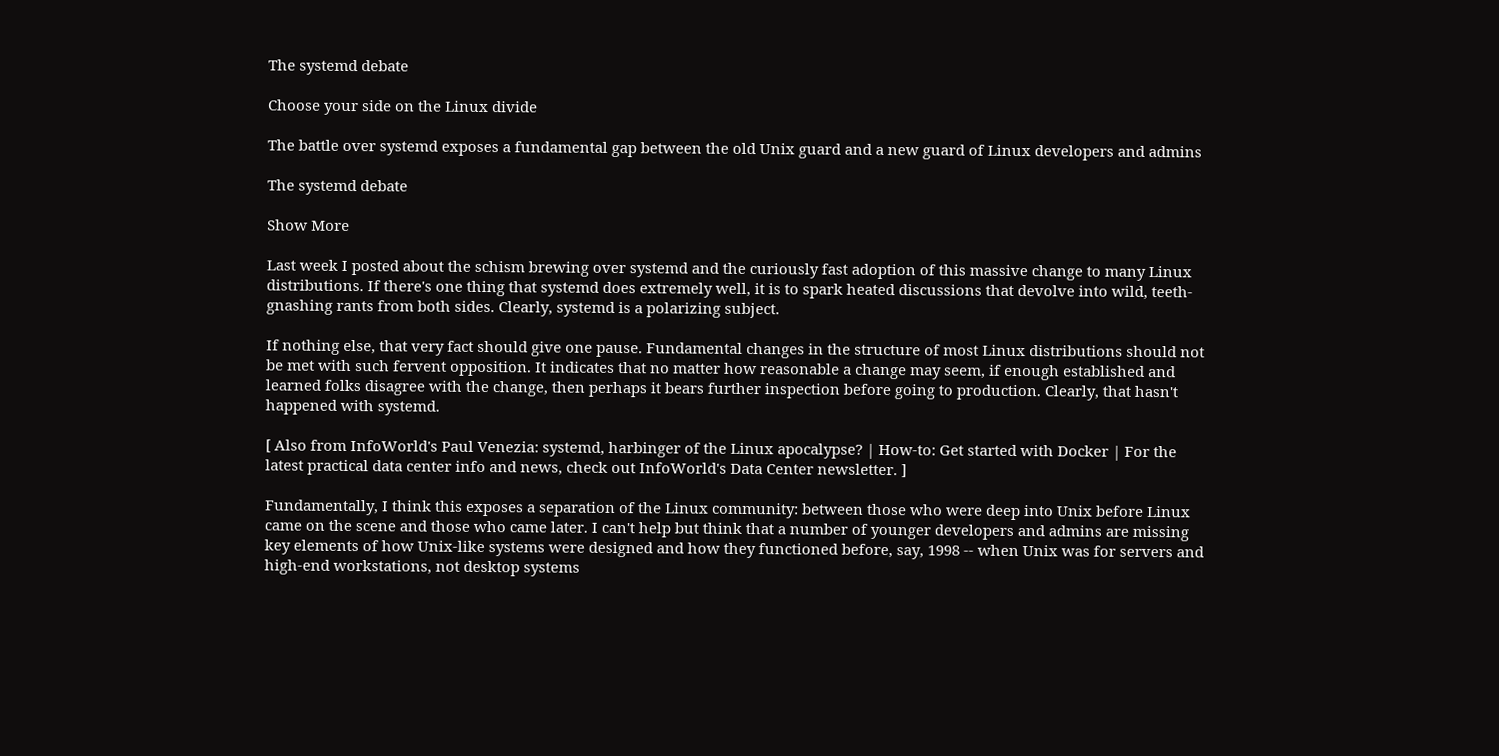The systemd debate

Choose your side on the Linux divide

The battle over systemd exposes a fundamental gap between the old Unix guard and a new guard of Linux developers and admins

The systemd debate

Show More

Last week I posted about the schism brewing over systemd and the curiously fast adoption of this massive change to many Linux distributions. If there's one thing that systemd does extremely well, it is to spark heated discussions that devolve into wild, teeth-gnashing rants from both sides. Clearly, systemd is a polarizing subject.

If nothing else, that very fact should give one pause. Fundamental changes in the structure of most Linux distributions should not be met with such fervent opposition. It indicates that no matter how reasonable a change may seem, if enough established and learned folks disagree with the change, then perhaps it bears further inspection before going to production. Clearly, that hasn't happened with systemd.

[ Also from InfoWorld's Paul Venezia: systemd, harbinger of the Linux apocalypse? | How-to: Get started with Docker | For the latest practical data center info and news, check out InfoWorld's Data Center newsletter. ]

Fundamentally, I think this exposes a separation of the Linux community: between those who were deep into Unix before Linux came on the scene and those who came later. I can't help but think that a number of younger developers and admins are missing key elements of how Unix-like systems were designed and how they functioned before, say, 1998 -- when Unix was for servers and high-end workstations, not desktop systems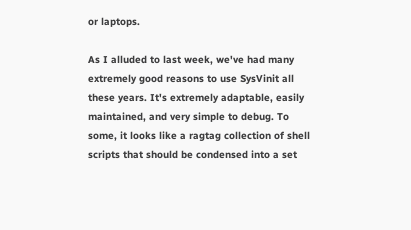or laptops.

As I alluded to last week, we've had many extremely good reasons to use SysVinit all these years. It's extremely adaptable, easily maintained, and very simple to debug. To some, it looks like a ragtag collection of shell scripts that should be condensed into a set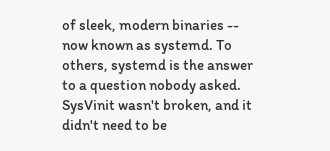of sleek, modern binaries -- now known as systemd. To others, systemd is the answer to a question nobody asked. SysVinit wasn't broken, and it didn't need to be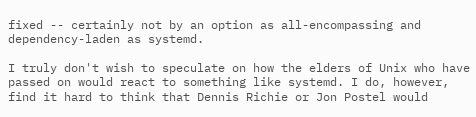fixed -- certainly not by an option as all-encompassing and dependency-laden as systemd.

I truly don't wish to speculate on how the elders of Unix who have passed on would react to something like systemd. I do, however, find it hard to think that Dennis Richie or Jon Postel would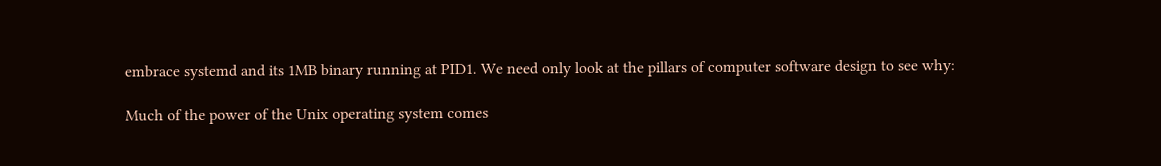embrace systemd and its 1MB binary running at PID1. We need only look at the pillars of computer software design to see why:

Much of the power of the Unix operating system comes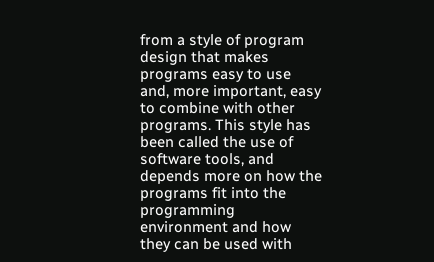from a style of program design that makes programs easy to use and, more important, easy to combine with other programs. This style has been called the use of software tools, and depends more on how the programs fit into the programming environment and how they can be used with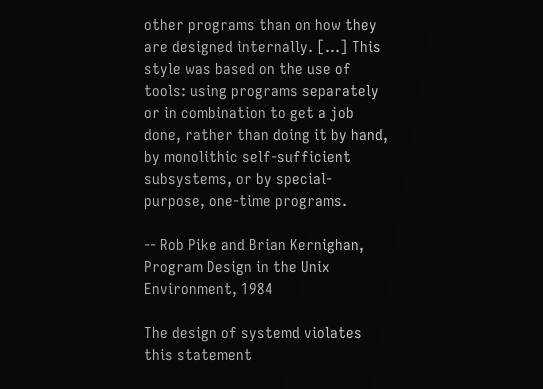other programs than on how they are designed internally. [...] This style was based on the use of tools: using programs separately or in combination to get a job done, rather than doing it by hand, by monolithic self-sufficient subsystems, or by special-purpose, one-time programs.

-- Rob Pike and Brian Kernighan, Program Design in the Unix Environment, 1984

The design of systemd violates this statement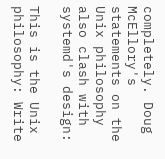completely. Doug McEllory's statements on the Unix philosophy also clash with systemd's design:

This is the Unix philosophy: Write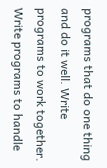programs that do one thing and do it well. Write programs to work together. Write programs to handle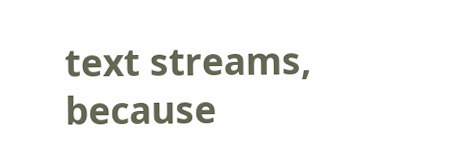text streams, because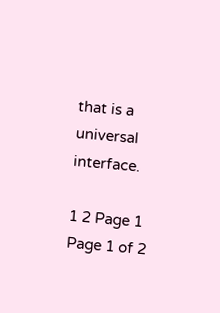that is a universal interface.

1 2 Page 1
Page 1 of 2